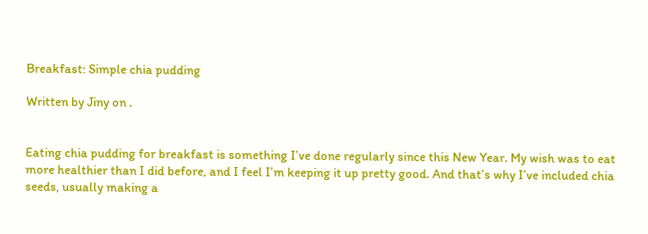Breakfast: Simple chia pudding

Written by Jiny on .


Eating chia pudding for breakfast is something I’ve done regularly since this New Year. My wish was to eat more healthier than I did before, and I feel I’m keeping it up pretty good. And that’s why I’ve included chia seeds, usually making a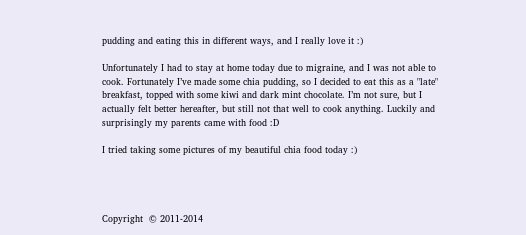pudding and eating this in different ways, and I really love it :)

Unfortunately I had to stay at home today due to migraine, and I was not able to cook. Fortunately I’ve made some chia pudding, so I decided to eat this as a "late" breakfast, topped with some kiwi and dark mint chocolate. I’m not sure, but I actually felt better hereafter, but still not that well to cook anything. Luckily and surprisingly my parents came with food :D

I tried taking some pictures of my beautiful chia food today :)




Copyright  © 2011-2014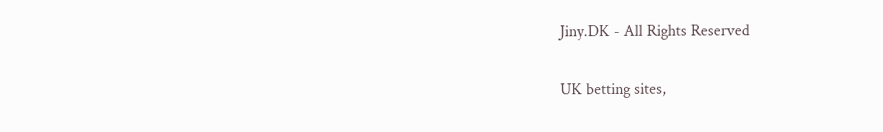Jiny.DK - All Rights Reserved

UK betting sites,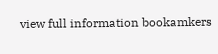view full information bookamkers